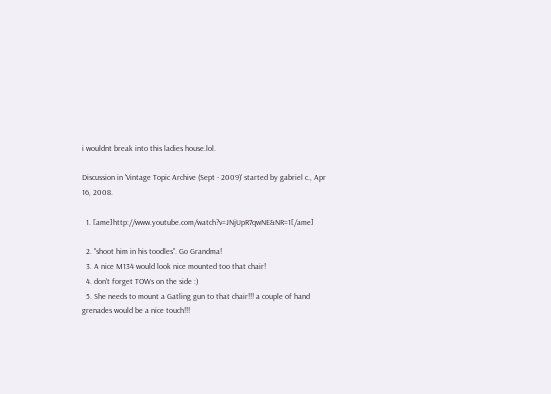i wouldnt break into this ladies house.lol.

Discussion in 'Vintage Topic Archive (Sept - 2009)' started by gabriel c., Apr 16, 2008.

  1. [ame]http://www.youtube.com/watch?v=JNjUpR7qwNE&NR=1[/ame]

  2. "shoot him in his toodles". Go Grandma!
  3. A nice M134 would look nice mounted too that chair!
  4. don't forget TOWs on the side :)
  5. She needs to mount a Gatling gun to that chair!!! a couple of hand grenades would be a nice touch!!!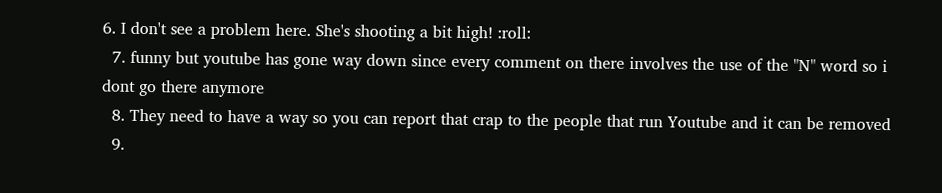6. I don't see a problem here. She's shooting a bit high! :roll:
  7. funny but youtube has gone way down since every comment on there involves the use of the "N" word so i dont go there anymore
  8. They need to have a way so you can report that crap to the people that run Youtube and it can be removed
  9.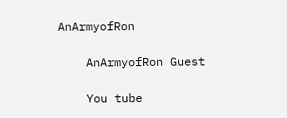AnArmyofRon

    AnArmyofRon Guest

    You tube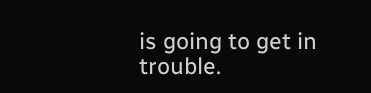is going to get in trouble.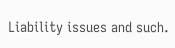Liability issues and such.